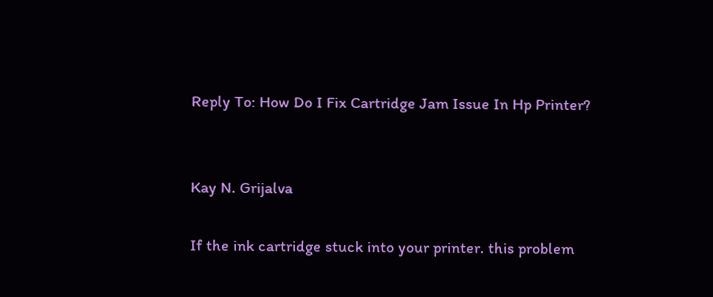Reply To: How Do I Fix Cartridge Jam Issue In Hp Printer?


Kay N. Grijalva

If the ink cartridge stuck into your printer. this problem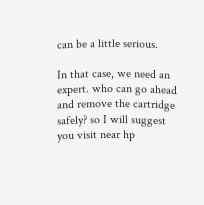can be a little serious.

In that case, we need an expert. who can go ahead and remove the cartridge safely? so I will suggest you visit near hp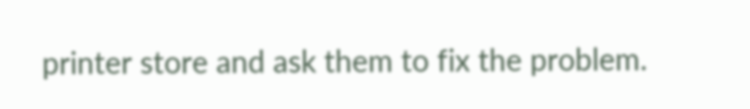printer store and ask them to fix the problem.